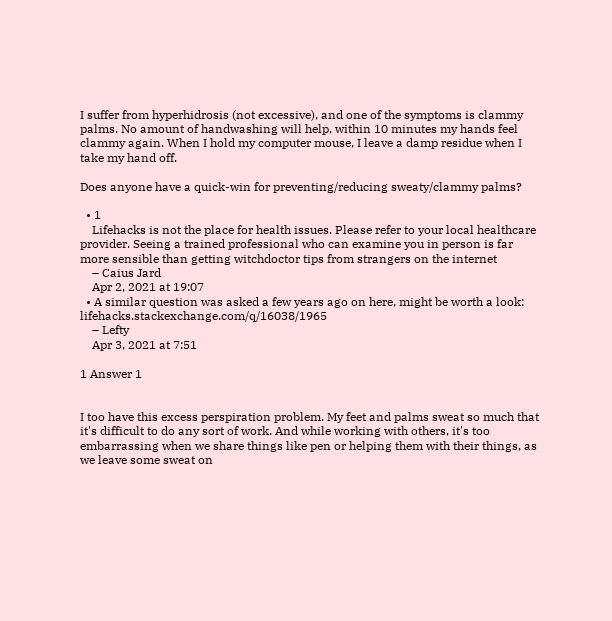I suffer from hyperhidrosis (not excessive), and one of the symptoms is clammy palms. No amount of handwashing will help, within 10 minutes my hands feel clammy again. When I hold my computer mouse, I leave a damp residue when I take my hand off.

Does anyone have a quick-win for preventing/reducing sweaty/clammy palms?

  • 1
    Lifehacks is not the place for health issues. Please refer to your local healthcare provider. Seeing a trained professional who can examine you in person is far more sensible than getting witchdoctor tips from strangers on the internet
    – Caius Jard
    Apr 2, 2021 at 19:07
  • A similar question was asked a few years ago on here, might be worth a look: lifehacks.stackexchange.com/q/16038/1965
    – Lefty
    Apr 3, 2021 at 7:51

1 Answer 1


I too have this excess perspiration problem. My feet and palms sweat so much that it's difficult to do any sort of work. And while working with others, it's too embarrassing when we share things like pen or helping them with their things, as we leave some sweat on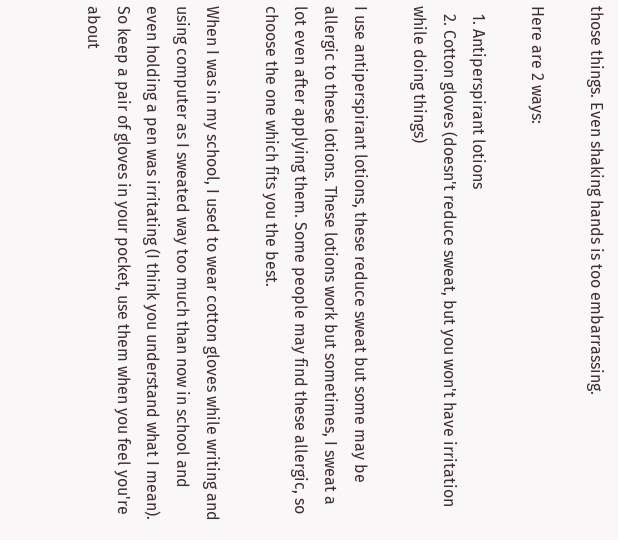those things. Even shaking hands is too embarrassing.

Here are 2 ways:

  1. Antiperspirant lotions
  2. Cotton gloves (doesn't reduce sweat, but you won't have irritation while doing things)

I use antiperspirant lotions, these reduce sweat but some may be allergic to these lotions. These lotions work but sometimes, I sweat a lot even after applying them. Some people may find these allergic, so choose the one which fits you the best.

When I was in my school, I used to wear cotton gloves while writing and using computer as I sweated way too much than now in school and even holding a pen was irritating (I think you understand what I mean).
So keep a pair of gloves in your pocket, use them when you feel you're about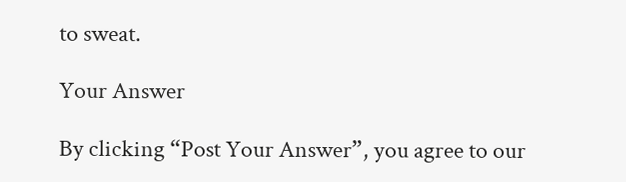to sweat.

Your Answer

By clicking “Post Your Answer”, you agree to our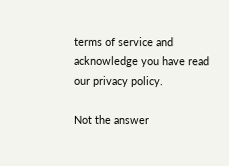terms of service and acknowledge you have read our privacy policy.

Not the answer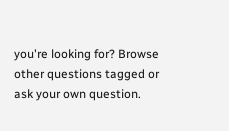you're looking for? Browse other questions tagged or ask your own question.